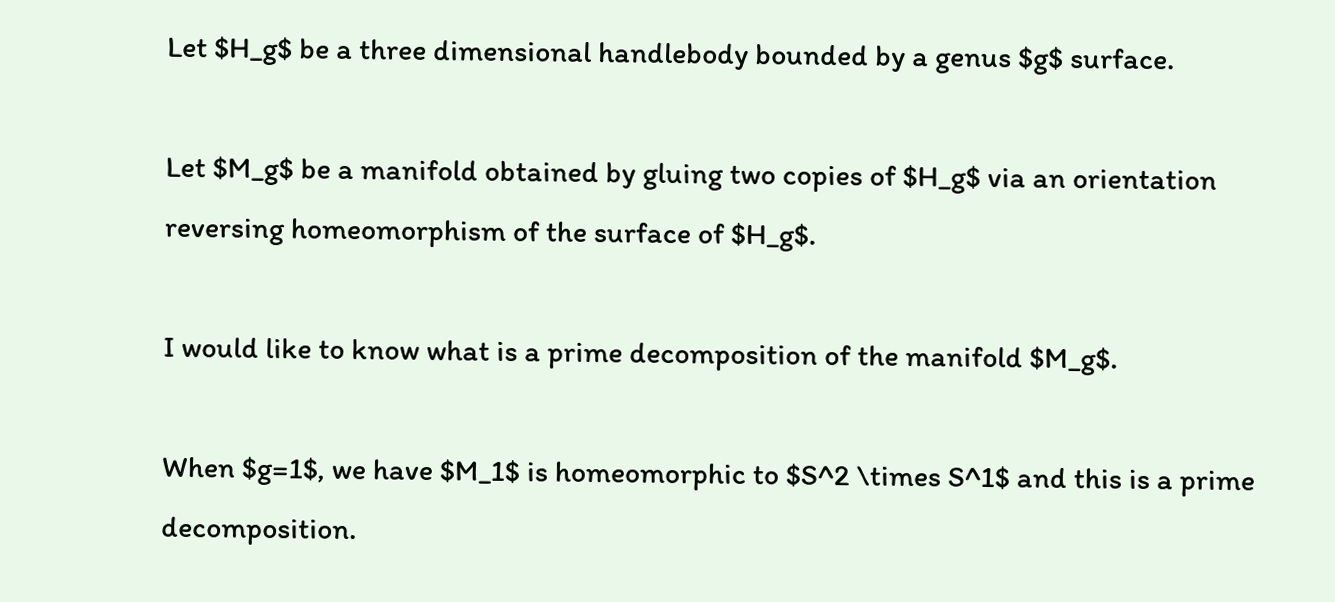Let $H_g$ be a three dimensional handlebody bounded by a genus $g$ surface.

Let $M_g$ be a manifold obtained by gluing two copies of $H_g$ via an orientation reversing homeomorphism of the surface of $H_g$.

I would like to know what is a prime decomposition of the manifold $M_g$.

When $g=1$, we have $M_1$ is homeomorphic to $S^2 \times S^1$ and this is a prime decomposition.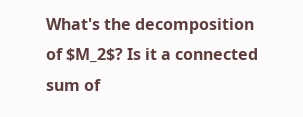What's the decomposition of $M_2$? Is it a connected sum of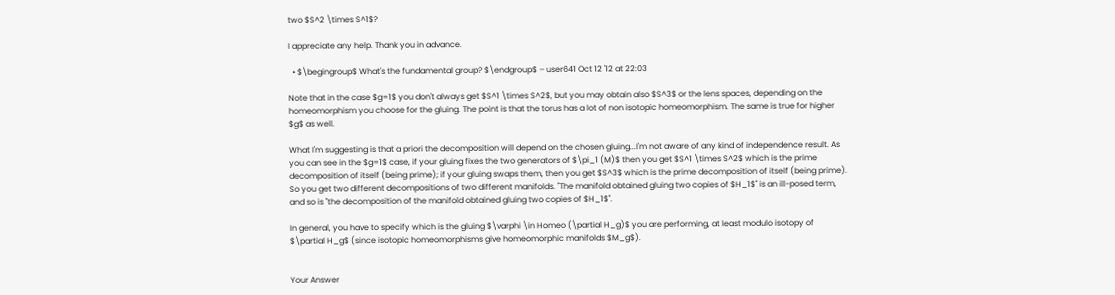two $S^2 \times S^1$?

I appreciate any help. Thank you in advance.

  • $\begingroup$ What's the fundamental group? $\endgroup$ – user641 Oct 12 '12 at 22:03

Note that in the case $g=1$ you don't always get $S^1 \times S^2$, but you may obtain also $S^3$ or the lens spaces, depending on the homeomorphism you choose for the gluing. The point is that the torus has a lot of non isotopic homeomorphism. The same is true for higher $g$ as well.

What I'm suggesting is that a priori the decomposition will depend on the chosen gluing...I'm not aware of any kind of independence result. As you can see in the $g=1$ case, if your gluing fixes the two generators of $\pi_1 (M)$ then you get $S^1 \times S^2$ which is the prime decomposition of itself (being prime); if your gluing swaps them, then you get $S^3$ which is the prime decomposition of itself (being prime). So you get two different decompositions of two different manifolds. "The manifold obtained gluing two copies of $H_1$" is an ill-posed term, and so is "the decomposition of the manifold obtained gluing two copies of $H_1$".

In general, you have to specify which is the gluing $\varphi \in Homeo (\partial H_g)$ you are performing, at least modulo isotopy of $\partial H_g$ (since isotopic homeomorphisms give homeomorphic manifolds $M_g$).


Your Answer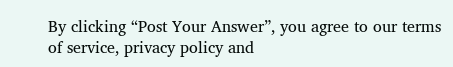By clicking “Post Your Answer”, you agree to our terms of service, privacy policy and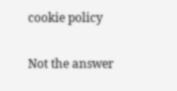cookie policy

Not the answer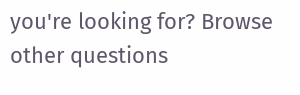you're looking for? Browse other questions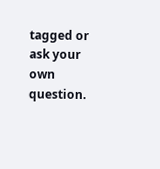tagged or ask your own question.